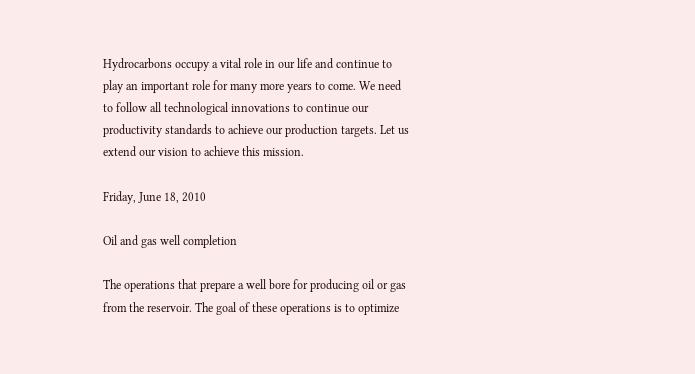Hydrocarbons occupy a vital role in our life and continue to play an important role for many more years to come. We need to follow all technological innovations to continue our productivity standards to achieve our production targets. Let us extend our vision to achieve this mission.

Friday, June 18, 2010

Oil and gas well completion

The operations that prepare a well bore for producing oil or gas from the reservoir. The goal of these operations is to optimize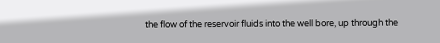the flow of the reservoir fluids into the well bore, up through the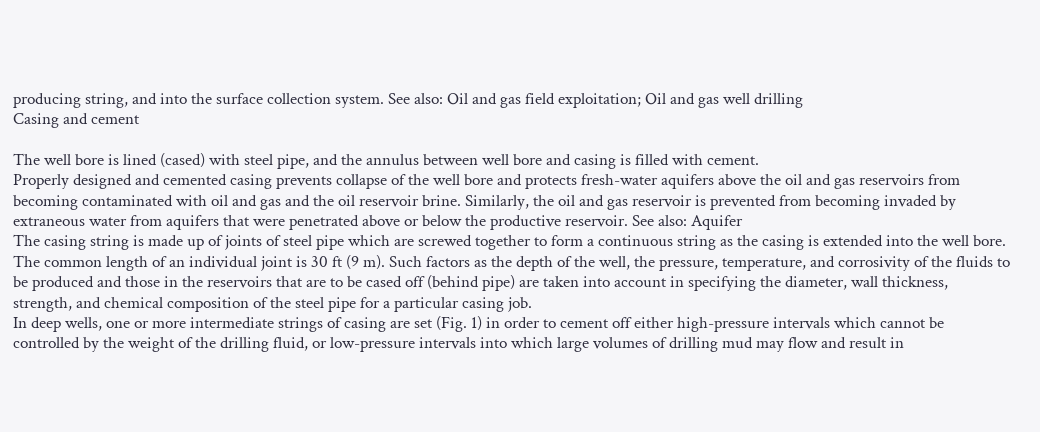producing string, and into the surface collection system. See also: Oil and gas field exploitation; Oil and gas well drilling
Casing and cement

The well bore is lined (cased) with steel pipe, and the annulus between well bore and casing is filled with cement.
Properly designed and cemented casing prevents collapse of the well bore and protects fresh-water aquifers above the oil and gas reservoirs from becoming contaminated with oil and gas and the oil reservoir brine. Similarly, the oil and gas reservoir is prevented from becoming invaded by extraneous water from aquifers that were penetrated above or below the productive reservoir. See also: Aquifer
The casing string is made up of joints of steel pipe which are screwed together to form a continuous string as the casing is extended into the well bore. The common length of an individual joint is 30 ft (9 m). Such factors as the depth of the well, the pressure, temperature, and corrosivity of the fluids to be produced and those in the reservoirs that are to be cased off (behind pipe) are taken into account in specifying the diameter, wall thickness, strength, and chemical composition of the steel pipe for a particular casing job.
In deep wells, one or more intermediate strings of casing are set (Fig. 1) in order to cement off either high-pressure intervals which cannot be controlled by the weight of the drilling fluid, or low-pressure intervals into which large volumes of drilling mud may flow and result in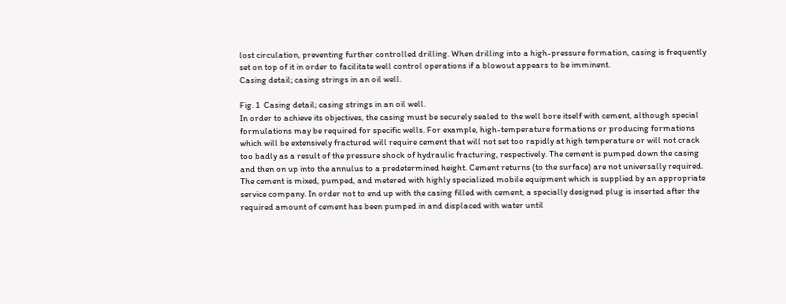lost circulation, preventing further controlled drilling. When drilling into a high-pressure formation, casing is frequently set on top of it in order to facilitate well control operations if a blowout appears to be imminent.
Casing detail; casing strings in an oil well.

Fig. 1  Casing detail; casing strings in an oil well.
In order to achieve its objectives, the casing must be securely sealed to the well bore itself with cement, although special formulations may be required for specific wells. For example, high-temperature formations or producing formations which will be extensively fractured will require cement that will not set too rapidly at high temperature or will not crack too badly as a result of the pressure shock of hydraulic fracturing, respectively. The cement is pumped down the casing and then on up into the annulus to a predetermined height. Cement returns (to the surface) are not universally required. The cement is mixed, pumped, and metered with highly specialized mobile equipment which is supplied by an appropriate service company. In order not to end up with the casing filled with cement, a specially designed plug is inserted after the required amount of cement has been pumped in and displaced with water until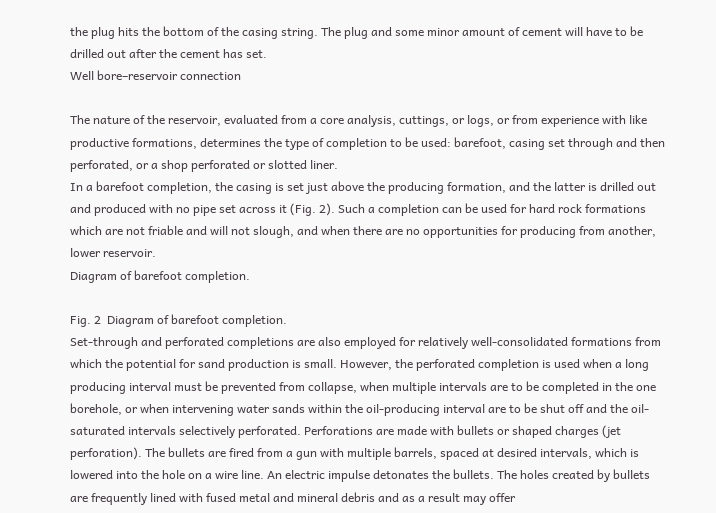the plug hits the bottom of the casing string. The plug and some minor amount of cement will have to be drilled out after the cement has set.
Well bore–reservoir connection

The nature of the reservoir, evaluated from a core analysis, cuttings, or logs, or from experience with like productive formations, determines the type of completion to be used: barefoot, casing set through and then perforated, or a shop perforated or slotted liner.
In a barefoot completion, the casing is set just above the producing formation, and the latter is drilled out and produced with no pipe set across it (Fig. 2). Such a completion can be used for hard rock formations which are not friable and will not slough, and when there are no opportunities for producing from another, lower reservoir.
Diagram of barefoot completion.

Fig. 2  Diagram of barefoot completion.
Set-through and perforated completions are also employed for relatively well-consolidated formations from which the potential for sand production is small. However, the perforated completion is used when a long producing interval must be prevented from collapse, when multiple intervals are to be completed in the one borehole, or when intervening water sands within the oil-producing interval are to be shut off and the oil-saturated intervals selectively perforated. Perforations are made with bullets or shaped charges (jet perforation). The bullets are fired from a gun with multiple barrels, spaced at desired intervals, which is lowered into the hole on a wire line. An electric impulse detonates the bullets. The holes created by bullets are frequently lined with fused metal and mineral debris and as a result may offer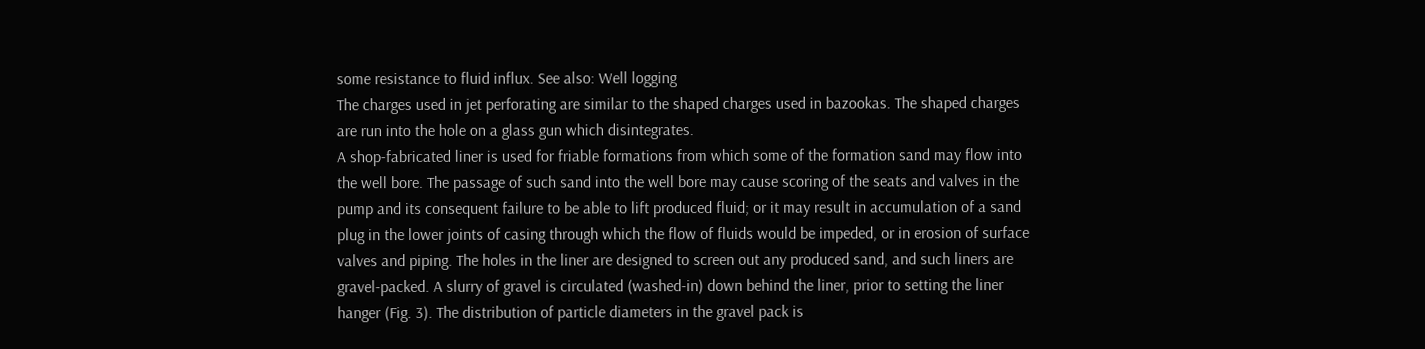some resistance to fluid influx. See also: Well logging
The charges used in jet perforating are similar to the shaped charges used in bazookas. The shaped charges are run into the hole on a glass gun which disintegrates.
A shop-fabricated liner is used for friable formations from which some of the formation sand may flow into the well bore. The passage of such sand into the well bore may cause scoring of the seats and valves in the pump and its consequent failure to be able to lift produced fluid; or it may result in accumulation of a sand plug in the lower joints of casing through which the flow of fluids would be impeded, or in erosion of surface valves and piping. The holes in the liner are designed to screen out any produced sand, and such liners are gravel-packed. A slurry of gravel is circulated (washed-in) down behind the liner, prior to setting the liner hanger (Fig. 3). The distribution of particle diameters in the gravel pack is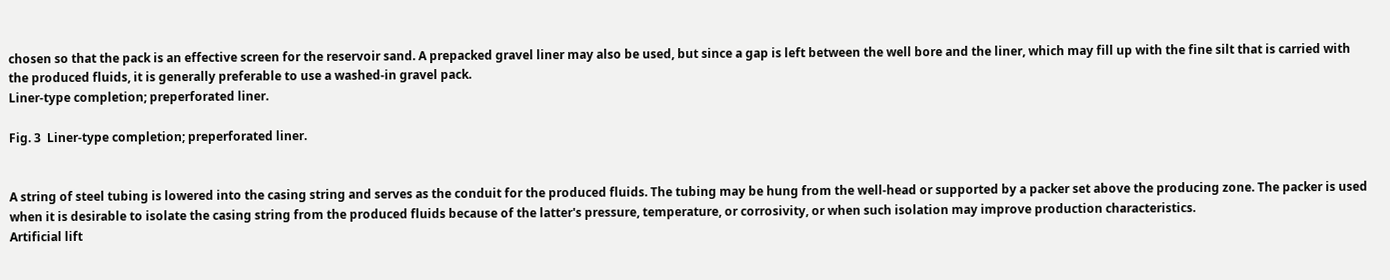chosen so that the pack is an effective screen for the reservoir sand. A prepacked gravel liner may also be used, but since a gap is left between the well bore and the liner, which may fill up with the fine silt that is carried with the produced fluids, it is generally preferable to use a washed-in gravel pack.
Liner-type completion; preperforated liner.

Fig. 3  Liner-type completion; preperforated liner.


A string of steel tubing is lowered into the casing string and serves as the conduit for the produced fluids. The tubing may be hung from the well-head or supported by a packer set above the producing zone. The packer is used when it is desirable to isolate the casing string from the produced fluids because of the latter's pressure, temperature, or corrosivity, or when such isolation may improve production characteristics.
Artificial lift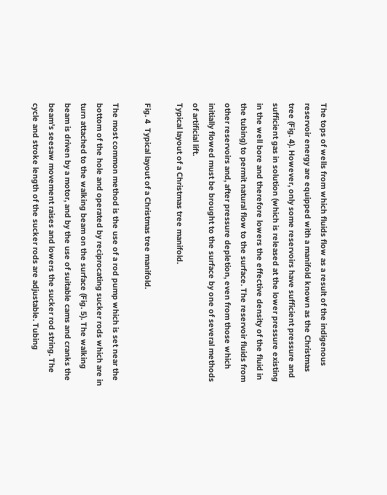The tops of wells from which fluids flow as a result of the indigenous reservoir energy are equipped with a manifold known as the Christmas tree (Fig. 4). However, only some reservoirs have sufficient pressure and sufficient gas in solution (which is released at the lower pressure existing in the well bore and therefore lowers the effective density of the fluid in the tubing) to permit natural flow to the surface. The reservoir fluids from other reservoirs and, after pressure depletion, even from those which initially flowed must be brought to the surface by one of several methods of artificial lift.
Typical layout of a Christmas tree manifold.

Fig. 4  Typical layout of a Christmas tree manifold.

The most common method is the use of a rod pump which is set near the bottom of the hole and operated by reciprocating sucker rods which are in turn attached to the walking beam on the surface (Fig. 5). The walking beam is driven by a motor, and by the use of suitable cams and cranks the beam's seesaw movement raises and lowers the sucker rod string. The cycle and stroke length of the sucker rods are adjustable. Tubing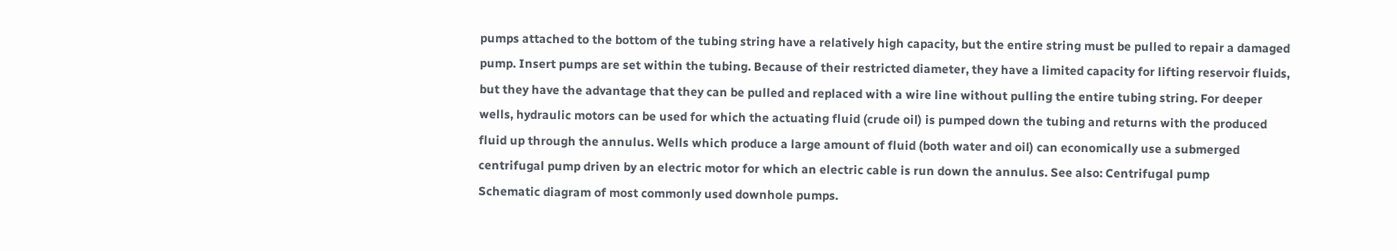pumps attached to the bottom of the tubing string have a relatively high capacity, but the entire string must be pulled to repair a damaged pump. Insert pumps are set within the tubing. Because of their restricted diameter, they have a limited capacity for lifting reservoir fluids, but they have the advantage that they can be pulled and replaced with a wire line without pulling the entire tubing string. For deeper wells, hydraulic motors can be used for which the actuating fluid (crude oil) is pumped down the tubing and returns with the produced fluid up through the annulus. Wells which produce a large amount of fluid (both water and oil) can economically use a submerged centrifugal pump driven by an electric motor for which an electric cable is run down the annulus. See also: Centrifugal pump
Schematic diagram of most commonly used downhole pumps.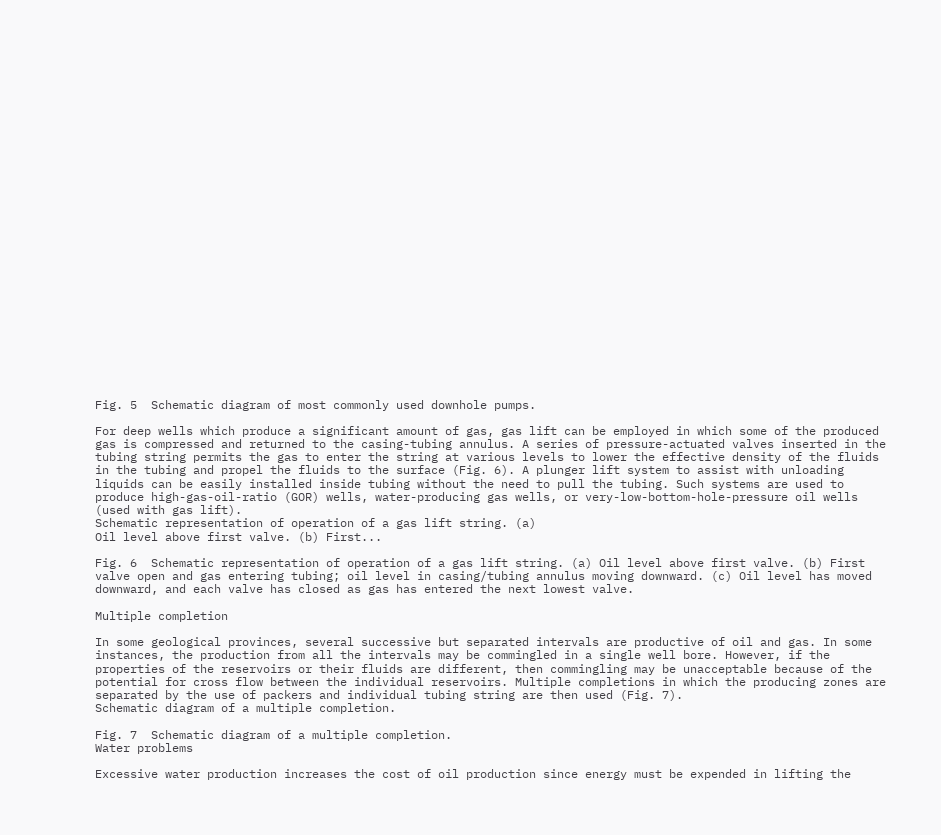Fig. 5  Schematic diagram of most commonly used downhole pumps.

For deep wells which produce a significant amount of gas, gas lift can be employed in which some of the produced gas is compressed and returned to the casing-tubing annulus. A series of pressure-actuated valves inserted in the tubing string permits the gas to enter the string at various levels to lower the effective density of the fluids in the tubing and propel the fluids to the surface (Fig. 6). A plunger lift system to assist with unloading liquids can be easily installed inside tubing without the need to pull the tubing. Such systems are used to produce high-gas-oil-ratio (GOR) wells, water-producing gas wells, or very-low-bottom-hole-pressure oil wells (used with gas lift).
Schematic representation of operation of a gas lift string. (a)
Oil level above first valve. (b) First...

Fig. 6  Schematic representation of operation of a gas lift string. (a) Oil level above first valve. (b) First valve open and gas entering tubing; oil level in casing/tubing annulus moving downward. (c) Oil level has moved downward, and each valve has closed as gas has entered the next lowest valve.

Multiple completion

In some geological provinces, several successive but separated intervals are productive of oil and gas. In some instances, the production from all the intervals may be commingled in a single well bore. However, if the properties of the reservoirs or their fluids are different, then commingling may be unacceptable because of the potential for cross flow between the individual reservoirs. Multiple completions in which the producing zones are separated by the use of packers and individual tubing string are then used (Fig. 7).
Schematic diagram of a multiple completion.

Fig. 7  Schematic diagram of a multiple completion.
Water problems

Excessive water production increases the cost of oil production since energy must be expended in lifting the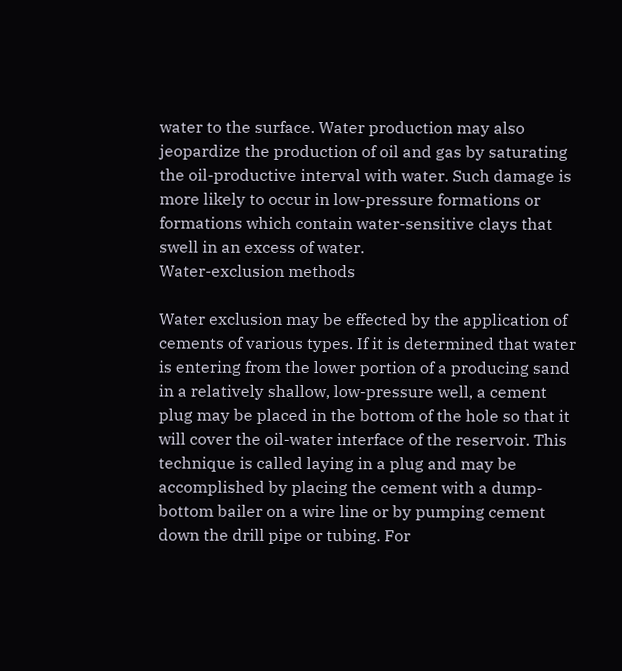water to the surface. Water production may also jeopardize the production of oil and gas by saturating the oil-productive interval with water. Such damage is more likely to occur in low-pressure formations or formations which contain water-sensitive clays that swell in an excess of water.
Water-exclusion methods

Water exclusion may be effected by the application of cements of various types. If it is determined that water is entering from the lower portion of a producing sand in a relatively shallow, low-pressure well, a cement plug may be placed in the bottom of the hole so that it will cover the oil-water interface of the reservoir. This technique is called laying in a plug and may be accomplished by placing the cement with a dump-bottom bailer on a wire line or by pumping cement down the drill pipe or tubing. For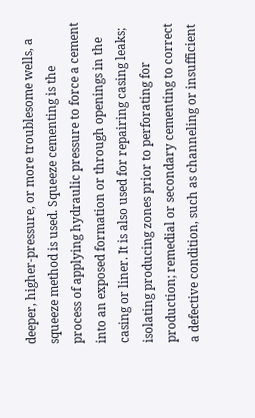deeper, higher-pressure, or more troublesome wells, a squeeze method is used. Squeeze cementing is the process of applying hydraulic pressure to force a cement into an exposed formation or through openings in the casing or liner. It is also used for repairing casing leaks; isolating producing zones prior to perforating for production; remedial or secondary cementing to correct a defective condition, such as channeling or insufficient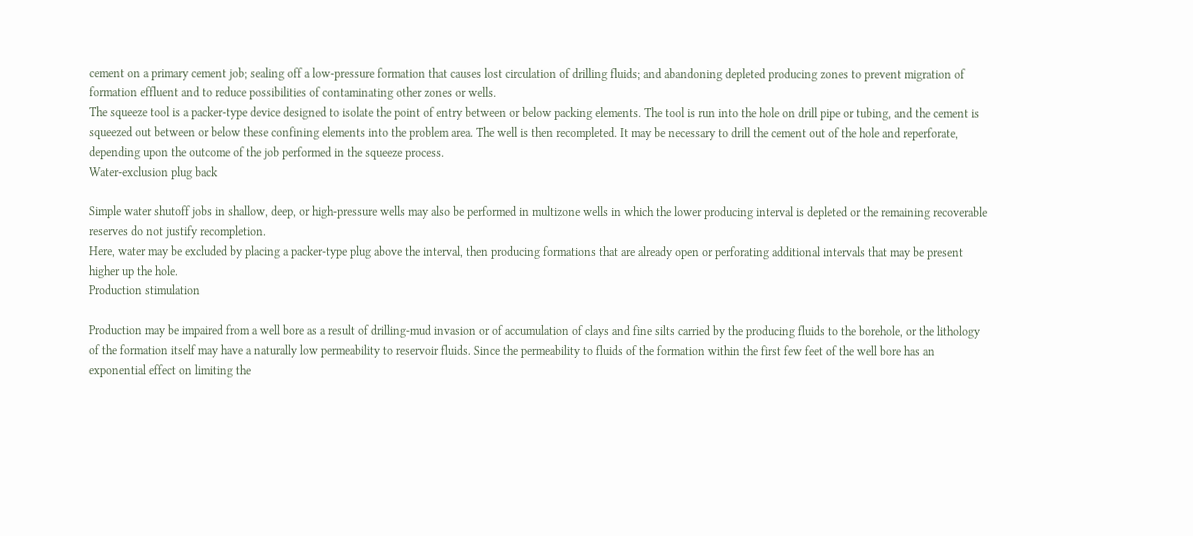cement on a primary cement job; sealing off a low-pressure formation that causes lost circulation of drilling fluids; and abandoning depleted producing zones to prevent migration of formation effluent and to reduce possibilities of contaminating other zones or wells.
The squeeze tool is a packer-type device designed to isolate the point of entry between or below packing elements. The tool is run into the hole on drill pipe or tubing, and the cement is squeezed out between or below these confining elements into the problem area. The well is then recompleted. It may be necessary to drill the cement out of the hole and reperforate, depending upon the outcome of the job performed in the squeeze process.
Water-exclusion plug back

Simple water shutoff jobs in shallow, deep, or high-pressure wells may also be performed in multizone wells in which the lower producing interval is depleted or the remaining recoverable reserves do not justify recompletion.
Here, water may be excluded by placing a packer-type plug above the interval, then producing formations that are already open or perforating additional intervals that may be present higher up the hole.
Production stimulation

Production may be impaired from a well bore as a result of drilling-mud invasion or of accumulation of clays and fine silts carried by the producing fluids to the borehole, or the lithology of the formation itself may have a naturally low permeability to reservoir fluids. Since the permeability to fluids of the formation within the first few feet of the well bore has an exponential effect on limiting the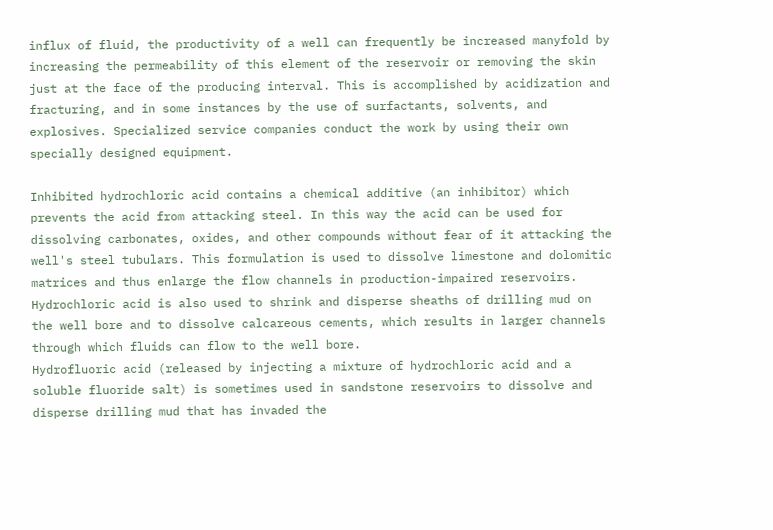influx of fluid, the productivity of a well can frequently be increased manyfold by increasing the permeability of this element of the reservoir or removing the skin just at the face of the producing interval. This is accomplished by acidization and fracturing, and in some instances by the use of surfactants, solvents, and explosives. Specialized service companies conduct the work by using their own specially designed equipment.

Inhibited hydrochloric acid contains a chemical additive (an inhibitor) which prevents the acid from attacking steel. In this way the acid can be used for dissolving carbonates, oxides, and other compounds without fear of it attacking the well's steel tubulars. This formulation is used to dissolve limestone and dolomitic matrices and thus enlarge the flow channels in production-impaired reservoirs. Hydrochloric acid is also used to shrink and disperse sheaths of drilling mud on the well bore and to dissolve calcareous cements, which results in larger channels through which fluids can flow to the well bore.
Hydrofluoric acid (released by injecting a mixture of hydrochloric acid and a soluble fluoride salt) is sometimes used in sandstone reservoirs to dissolve and disperse drilling mud that has invaded the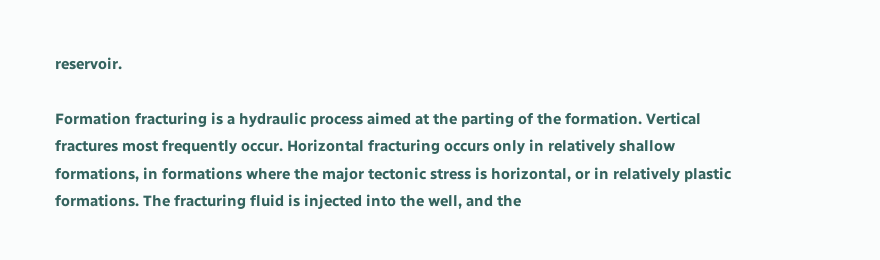reservoir.

Formation fracturing is a hydraulic process aimed at the parting of the formation. Vertical fractures most frequently occur. Horizontal fracturing occurs only in relatively shallow formations, in formations where the major tectonic stress is horizontal, or in relatively plastic formations. The fracturing fluid is injected into the well, and the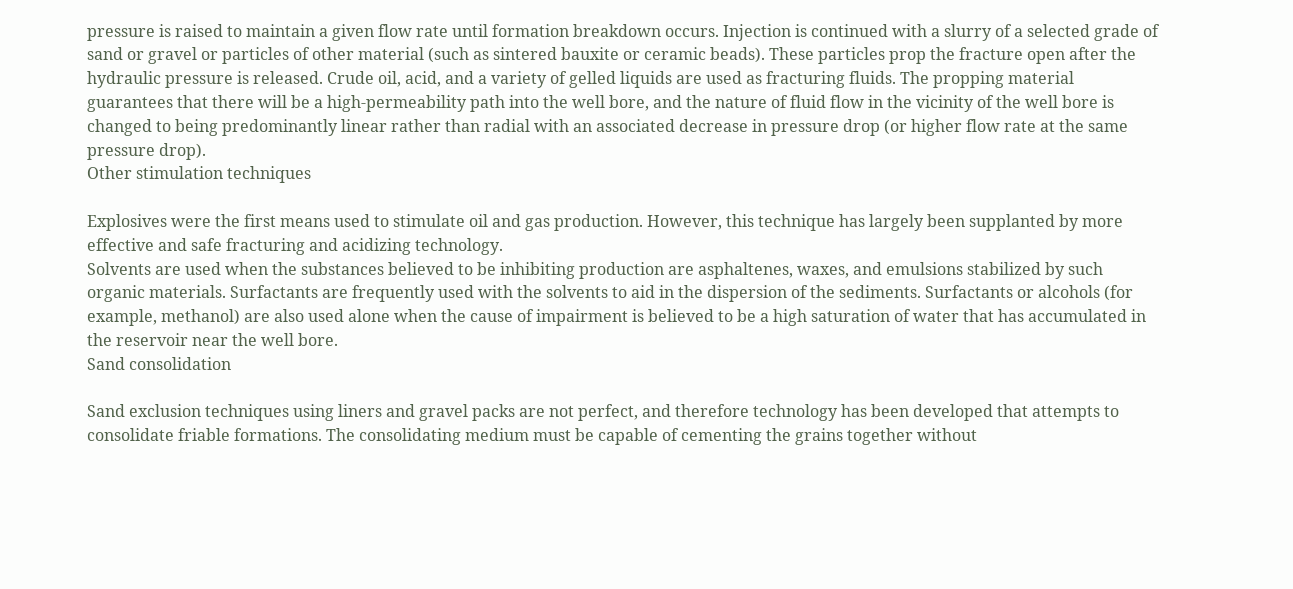pressure is raised to maintain a given flow rate until formation breakdown occurs. Injection is continued with a slurry of a selected grade of sand or gravel or particles of other material (such as sintered bauxite or ceramic beads). These particles prop the fracture open after the hydraulic pressure is released. Crude oil, acid, and a variety of gelled liquids are used as fracturing fluids. The propping material guarantees that there will be a high-permeability path into the well bore, and the nature of fluid flow in the vicinity of the well bore is changed to being predominantly linear rather than radial with an associated decrease in pressure drop (or higher flow rate at the same pressure drop).
Other stimulation techniques

Explosives were the first means used to stimulate oil and gas production. However, this technique has largely been supplanted by more effective and safe fracturing and acidizing technology.
Solvents are used when the substances believed to be inhibiting production are asphaltenes, waxes, and emulsions stabilized by such organic materials. Surfactants are frequently used with the solvents to aid in the dispersion of the sediments. Surfactants or alcohols (for example, methanol) are also used alone when the cause of impairment is believed to be a high saturation of water that has accumulated in the reservoir near the well bore.
Sand consolidation

Sand exclusion techniques using liners and gravel packs are not perfect, and therefore technology has been developed that attempts to consolidate friable formations. The consolidating medium must be capable of cementing the grains together without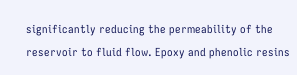significantly reducing the permeability of the reservoir to fluid flow. Epoxy and phenolic resins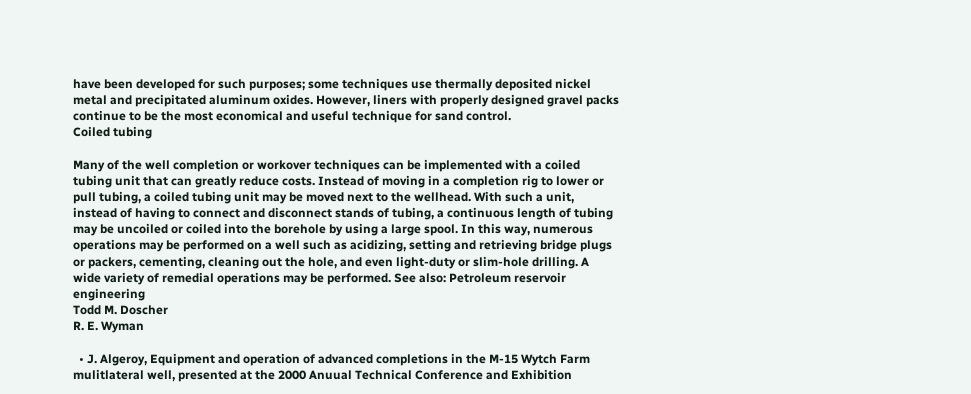have been developed for such purposes; some techniques use thermally deposited nickel metal and precipitated aluminum oxides. However, liners with properly designed gravel packs continue to be the most economical and useful technique for sand control.
Coiled tubing

Many of the well completion or workover techniques can be implemented with a coiled tubing unit that can greatly reduce costs. Instead of moving in a completion rig to lower or pull tubing, a coiled tubing unit may be moved next to the wellhead. With such a unit, instead of having to connect and disconnect stands of tubing, a continuous length of tubing may be uncoiled or coiled into the borehole by using a large spool. In this way, numerous operations may be performed on a well such as acidizing, setting and retrieving bridge plugs or packers, cementing, cleaning out the hole, and even light-duty or slim-hole drilling. A wide variety of remedial operations may be performed. See also: Petroleum reservoir engineering
Todd M. Doscher
R. E. Wyman

  • J. Algeroy, Equipment and operation of advanced completions in the M-15 Wytch Farm mulitlateral well, presented at the 2000 Anuual Technical Conference and Exhibition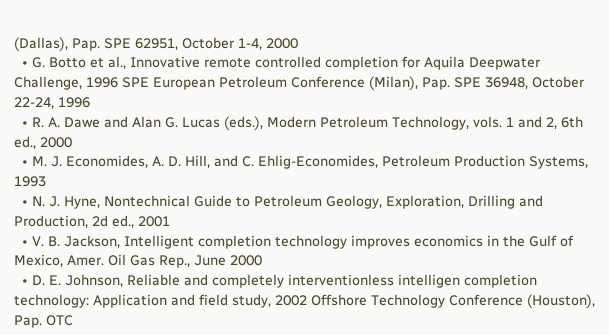(Dallas), Pap. SPE 62951, October 1-4, 2000
  • G. Botto et al., Innovative remote controlled completion for Aquila Deepwater Challenge, 1996 SPE European Petroleum Conference (Milan), Pap. SPE 36948, October 22-24, 1996
  • R. A. Dawe and Alan G. Lucas (eds.), Modern Petroleum Technology, vols. 1 and 2, 6th ed., 2000
  • M. J. Economides, A. D. Hill, and C. Ehlig-Economides, Petroleum Production Systems, 1993
  • N. J. Hyne, Nontechnical Guide to Petroleum Geology, Exploration, Drilling and Production, 2d ed., 2001
  • V. B. Jackson, Intelligent completion technology improves economics in the Gulf of Mexico, Amer. Oil Gas Rep., June 2000
  • D. E. Johnson, Reliable and completely interventionless intelligen completion technology: Application and field study, 2002 Offshore Technology Conference (Houston), Pap. OTC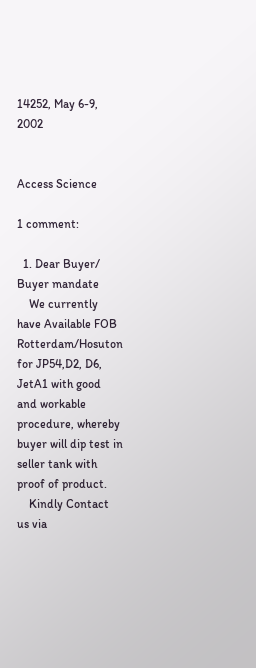14252, May 6-9, 2002


Access Science

1 comment:

  1. Dear Buyer/ Buyer mandate
    We currently have Available FOB Rotterdam/Hosuton for JP54,D2, D6, JetA1 with good and workable procedure, whereby buyer will dip test in seller tank with proof of product.
    Kindly Contact us via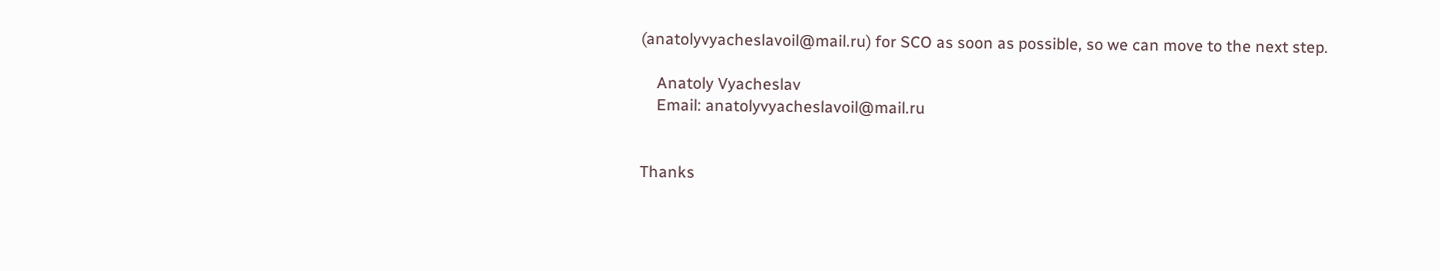(anatolyvyacheslavoil@mail.ru) for SCO as soon as possible, so we can move to the next step.

    Anatoly Vyacheslav
    Email: anatolyvyacheslavoil@mail.ru


Thanks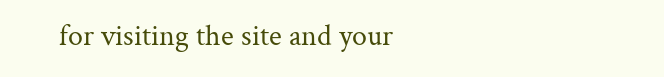for visiting the site and your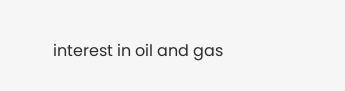interest in oil and gas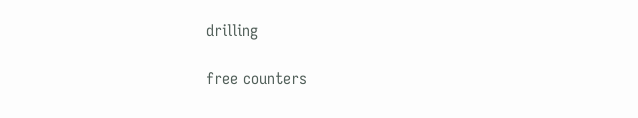drilling

free counters